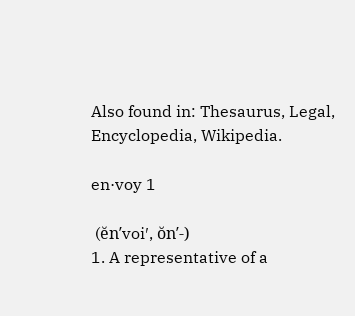Also found in: Thesaurus, Legal, Encyclopedia, Wikipedia.

en·voy 1

 (ĕn′voi′, ŏn′-)
1. A representative of a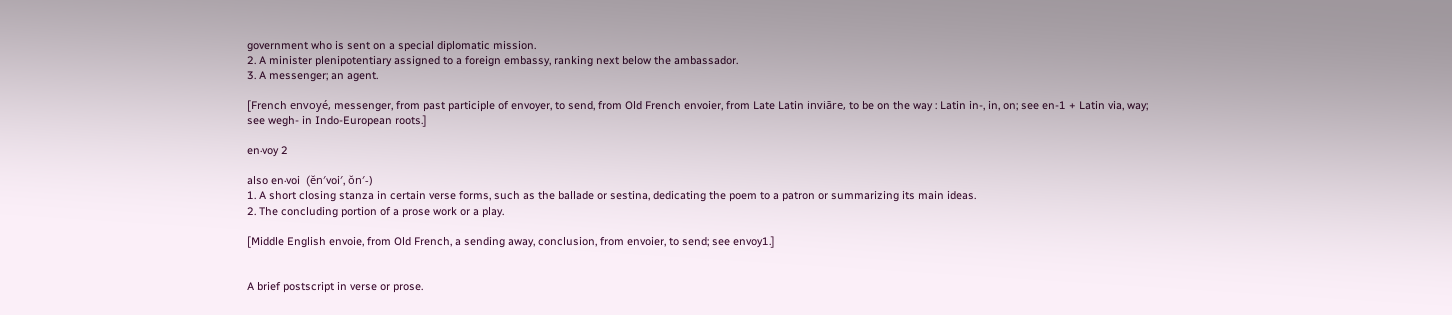government who is sent on a special diplomatic mission.
2. A minister plenipotentiary assigned to a foreign embassy, ranking next below the ambassador.
3. A messenger; an agent.

[French envoyé, messenger, from past participle of envoyer, to send, from Old French envoier, from Late Latin inviāre, to be on the way : Latin in-, in, on; see en-1 + Latin via, way; see wegh- in Indo-European roots.]

en·voy 2

also en·voi  (ĕn′voi′, ŏn′-)
1. A short closing stanza in certain verse forms, such as the ballade or sestina, dedicating the poem to a patron or summarizing its main ideas.
2. The concluding portion of a prose work or a play.

[Middle English envoie, from Old French, a sending away, conclusion, from envoier, to send; see envoy1.]


A brief postscript in verse or prose.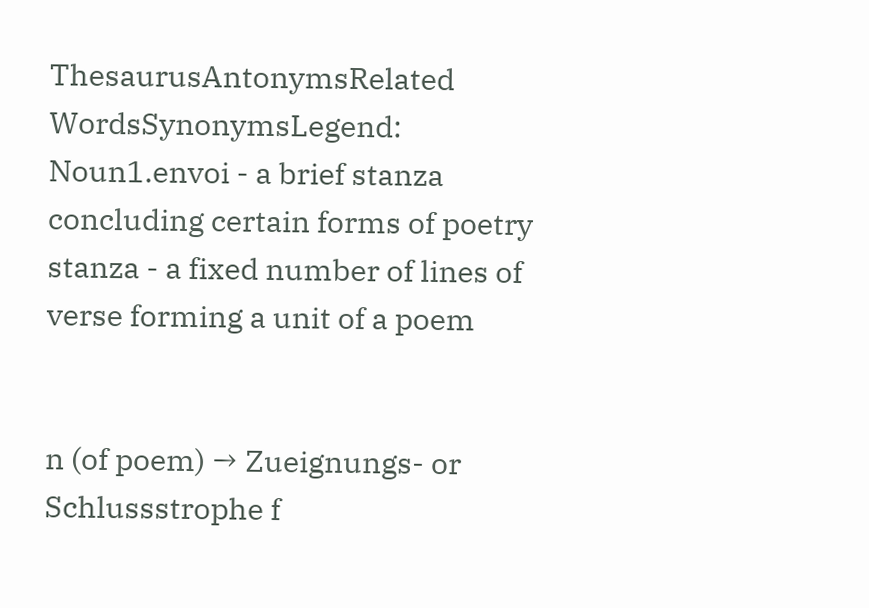ThesaurusAntonymsRelated WordsSynonymsLegend:
Noun1.envoi - a brief stanza concluding certain forms of poetry
stanza - a fixed number of lines of verse forming a unit of a poem


n (of poem) → Zueignungs- or Schlussstrophe f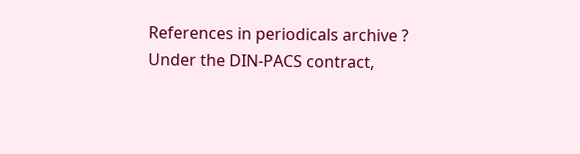References in periodicals archive ?
Under the DIN-PACS contract,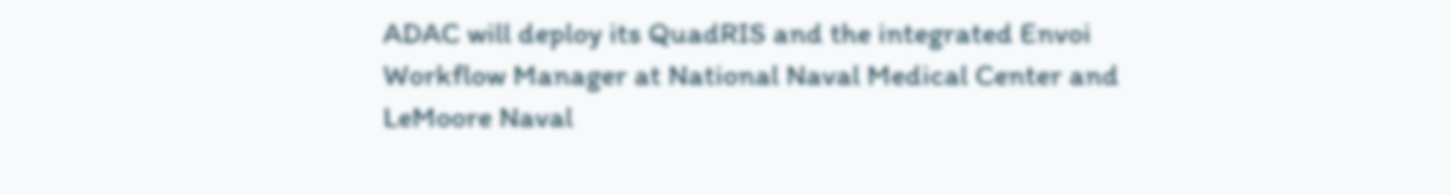ADAC will deploy its QuadRIS and the integrated Envoi Workflow Manager at National Naval Medical Center and LeMoore Naval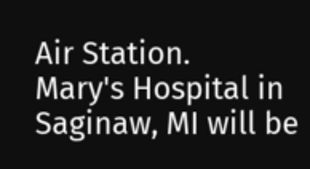Air Station.
Mary's Hospital in Saginaw, MI will be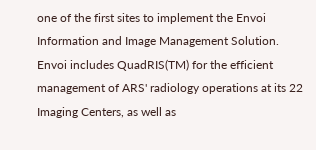one of the first sites to implement the Envoi Information and Image Management Solution.
Envoi includes QuadRIS(TM) for the efficient management of ARS' radiology operations at its 22 Imaging Centers, as well as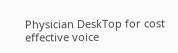Physician DeskTop for cost effective voice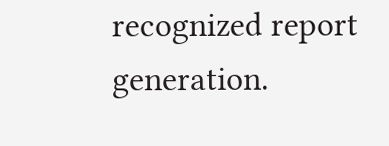recognized report generation.